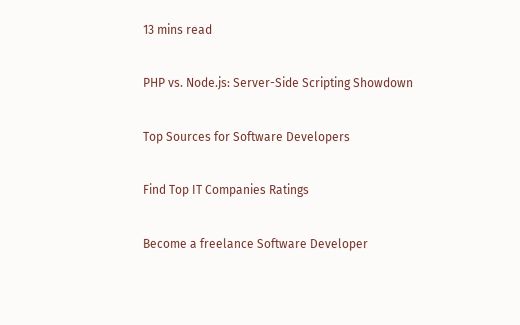13 mins read

PHP vs. Node.js: Server-Side Scripting Showdown

Top Sources for Software Developers

Find Top IT Companies Ratings

Become a freelance Software Developer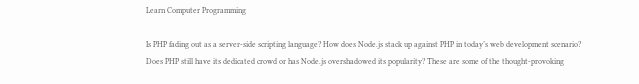Learn Computer Programming

Is PHP fading out as a server-side scripting language? How does Node.js stack up against PHP in today’s web development scenario? Does PHP still have its dedicated crowd or has Node.js overshadowed its popularity? These are some of the thought-provoking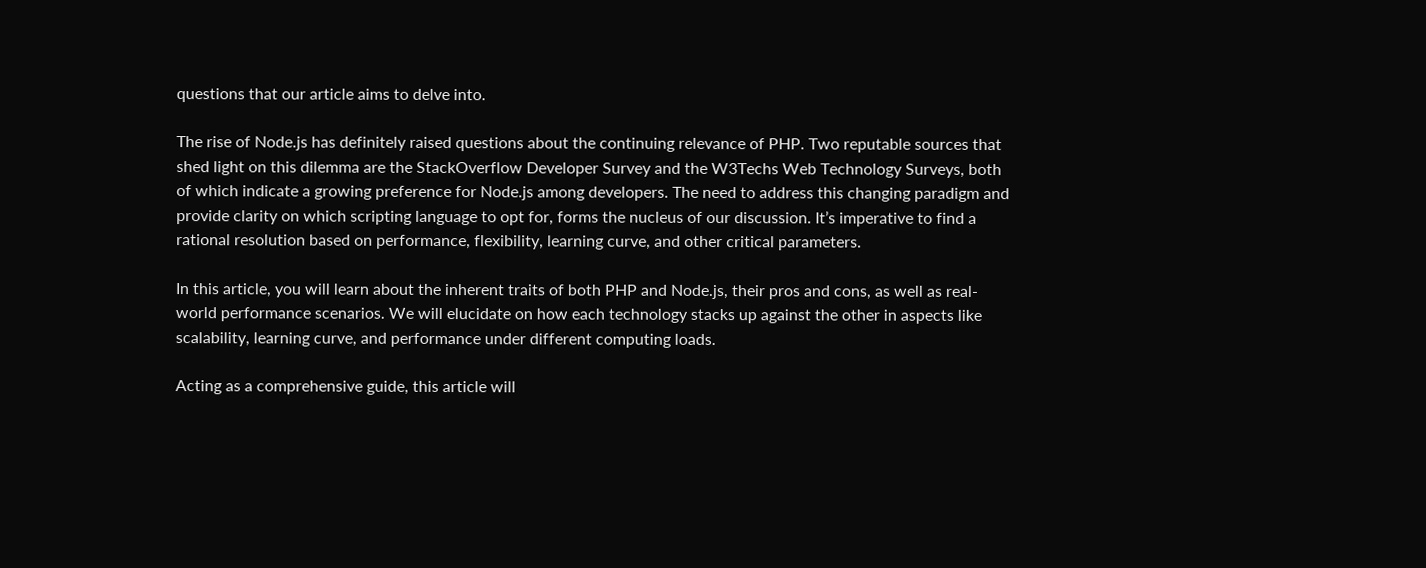questions that our article aims to delve into.

The rise of Node.js has definitely raised questions about the continuing relevance of PHP. Two reputable sources that shed light on this dilemma are the StackOverflow Developer Survey and the W3Techs Web Technology Surveys, both of which indicate a growing preference for Node.js among developers. The need to address this changing paradigm and provide clarity on which scripting language to opt for, forms the nucleus of our discussion. It’s imperative to find a rational resolution based on performance, flexibility, learning curve, and other critical parameters.

In this article, you will learn about the inherent traits of both PHP and Node.js, their pros and cons, as well as real-world performance scenarios. We will elucidate on how each technology stacks up against the other in aspects like scalability, learning curve, and performance under different computing loads.

Acting as a comprehensive guide, this article will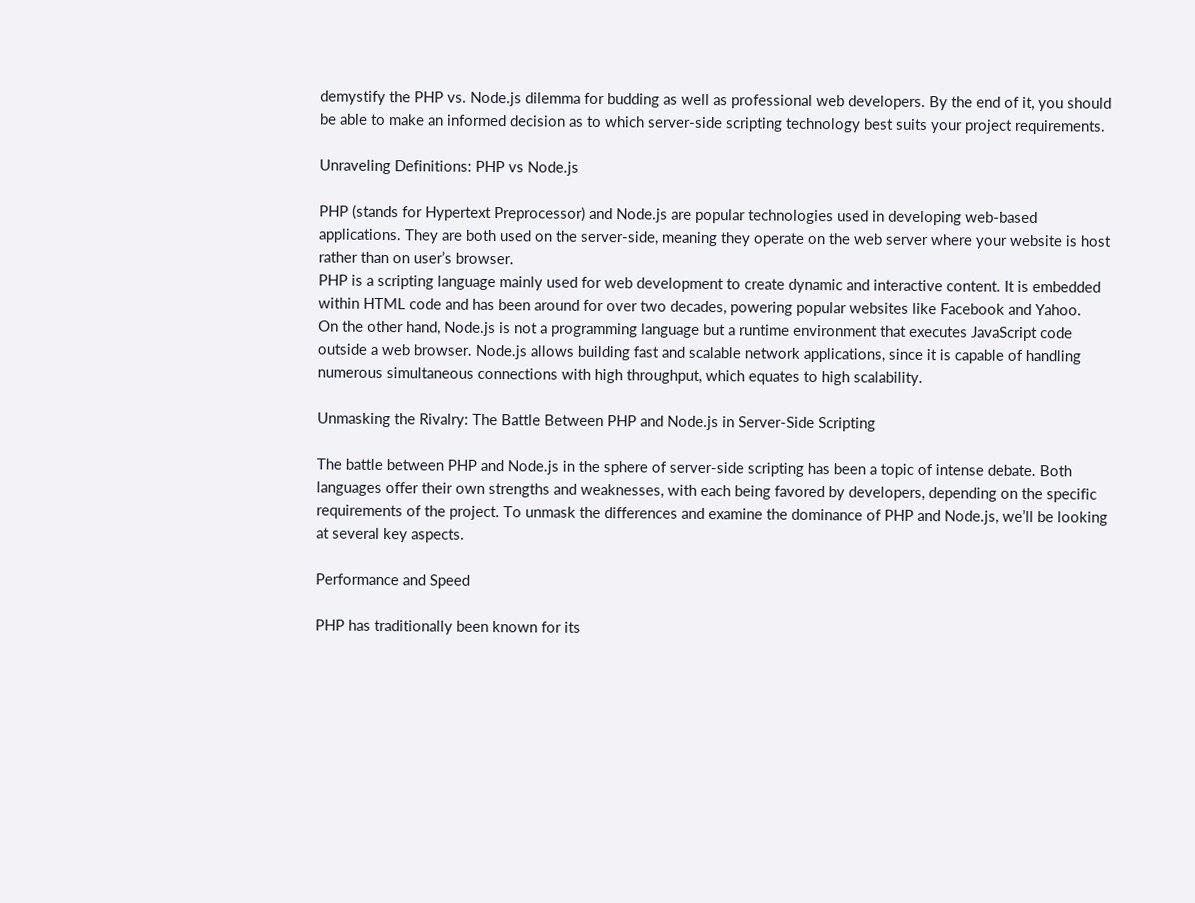demystify the PHP vs. Node.js dilemma for budding as well as professional web developers. By the end of it, you should be able to make an informed decision as to which server-side scripting technology best suits your project requirements.

Unraveling Definitions: PHP vs Node.js

PHP (stands for Hypertext Preprocessor) and Node.js are popular technologies used in developing web-based applications. They are both used on the server-side, meaning they operate on the web server where your website is host rather than on user’s browser.
PHP is a scripting language mainly used for web development to create dynamic and interactive content. It is embedded within HTML code and has been around for over two decades, powering popular websites like Facebook and Yahoo.
On the other hand, Node.js is not a programming language but a runtime environment that executes JavaScript code outside a web browser. Node.js allows building fast and scalable network applications, since it is capable of handling numerous simultaneous connections with high throughput, which equates to high scalability.

Unmasking the Rivalry: The Battle Between PHP and Node.js in Server-Side Scripting

The battle between PHP and Node.js in the sphere of server-side scripting has been a topic of intense debate. Both languages offer their own strengths and weaknesses, with each being favored by developers, depending on the specific requirements of the project. To unmask the differences and examine the dominance of PHP and Node.js, we’ll be looking at several key aspects.

Performance and Speed

PHP has traditionally been known for its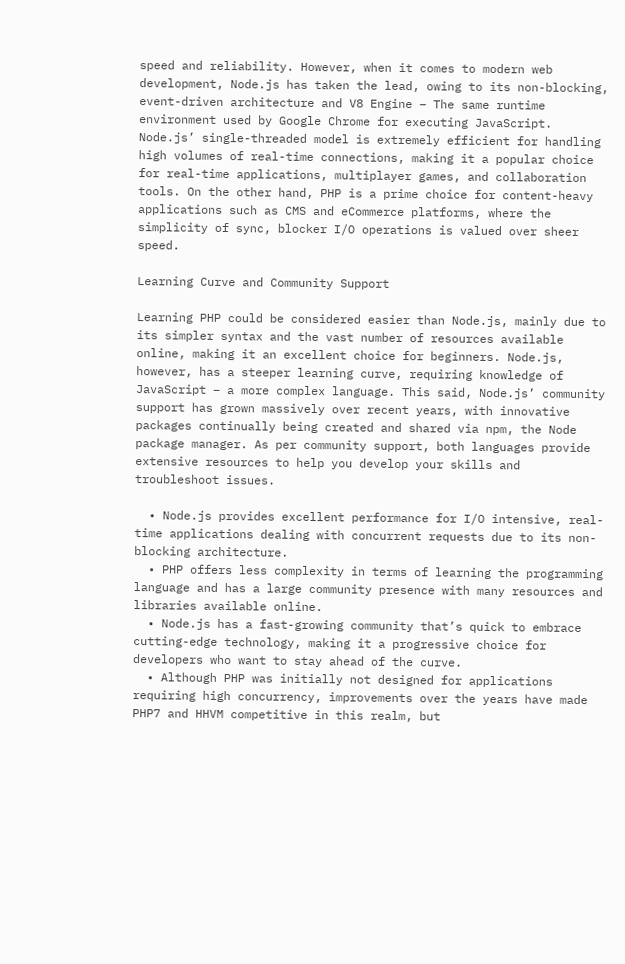speed and reliability. However, when it comes to modern web development, Node.js has taken the lead, owing to its non-blocking, event-driven architecture and V8 Engine – The same runtime environment used by Google Chrome for executing JavaScript. Node.js’ single-threaded model is extremely efficient for handling high volumes of real-time connections, making it a popular choice for real-time applications, multiplayer games, and collaboration tools. On the other hand, PHP is a prime choice for content-heavy applications such as CMS and eCommerce platforms, where the simplicity of sync, blocker I/O operations is valued over sheer speed.

Learning Curve and Community Support

Learning PHP could be considered easier than Node.js, mainly due to its simpler syntax and the vast number of resources available online, making it an excellent choice for beginners. Node.js, however, has a steeper learning curve, requiring knowledge of JavaScript – a more complex language. This said, Node.js’ community support has grown massively over recent years, with innovative packages continually being created and shared via npm, the Node package manager. As per community support, both languages provide extensive resources to help you develop your skills and troubleshoot issues.

  • Node.js provides excellent performance for I/O intensive, real-time applications dealing with concurrent requests due to its non-blocking architecture.
  • PHP offers less complexity in terms of learning the programming language and has a large community presence with many resources and libraries available online.
  • Node.js has a fast-growing community that’s quick to embrace cutting-edge technology, making it a progressive choice for developers who want to stay ahead of the curve.
  • Although PHP was initially not designed for applications requiring high concurrency, improvements over the years have made PHP7 and HHVM competitive in this realm, but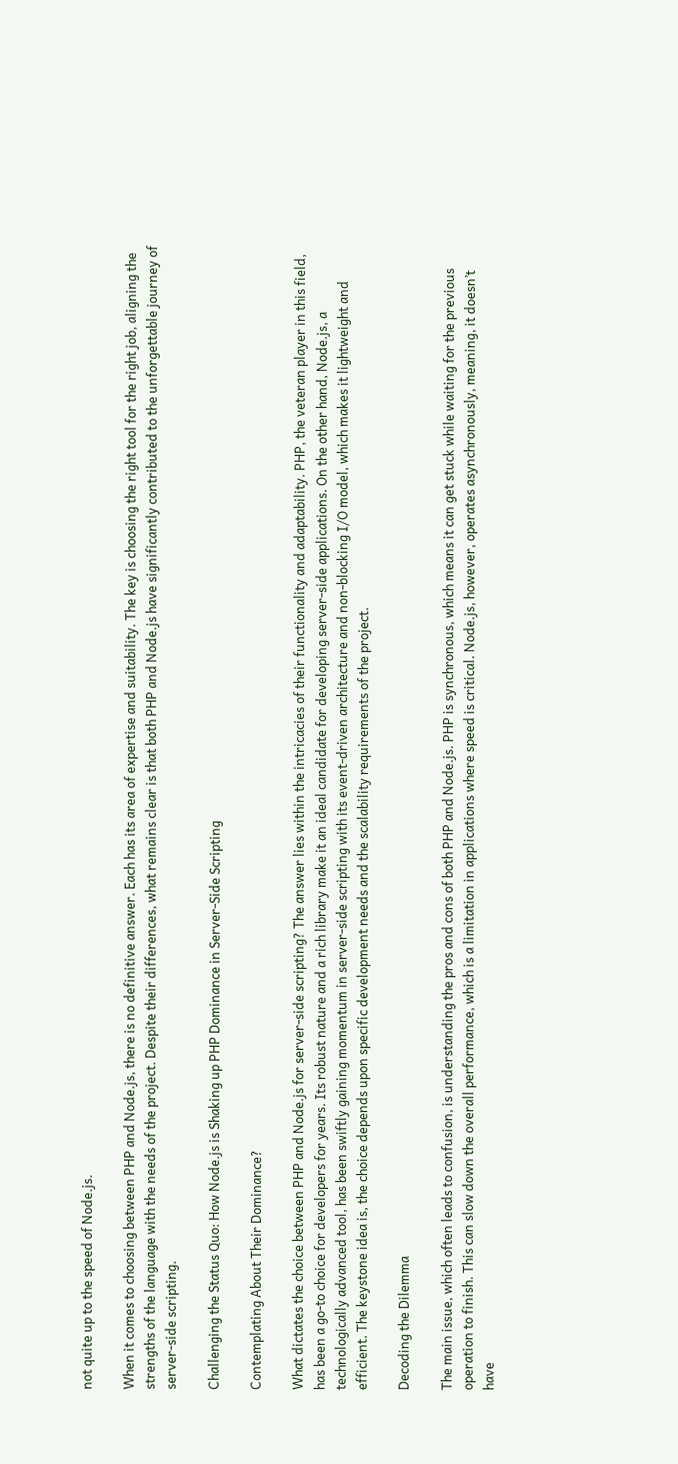not quite up to the speed of Node.js.

When it comes to choosing between PHP and Node.js, there is no definitive answer. Each has its area of expertise and suitability. The key is choosing the right tool for the right job, aligning the strengths of the language with the needs of the project. Despite their differences, what remains clear is that both PHP and Node.js have significantly contributed to the unforgettable journey of server-side scripting.

Challenging the Status Quo: How Node.js is Shaking up PHP Dominance in Server-Side Scripting

Contemplating About Their Dominance?

What dictates the choice between PHP and Node.js for server-side scripting? The answer lies within the intricacies of their functionality and adaptability. PHP, the veteran player in this field, has been a go-to choice for developers for years. Its robust nature and a rich library make it an ideal candidate for developing server-side applications. On the other hand, Node.js, a technologically advanced tool, has been swiftly gaining momentum in server-side scripting with its event-driven architecture and non-blocking I/O model, which makes it lightweight and efficient. The keystone idea is, the choice depends upon specific development needs and the scalability requirements of the project.

Decoding the Dilemma

The main issue, which often leads to confusion, is understanding the pros and cons of both PHP and Node.js. PHP is synchronous, which means it can get stuck while waiting for the previous operation to finish. This can slow down the overall performance, which is a limitation in applications where speed is critical. Node.js, however, operates asynchronously, meaning, it doesn’t have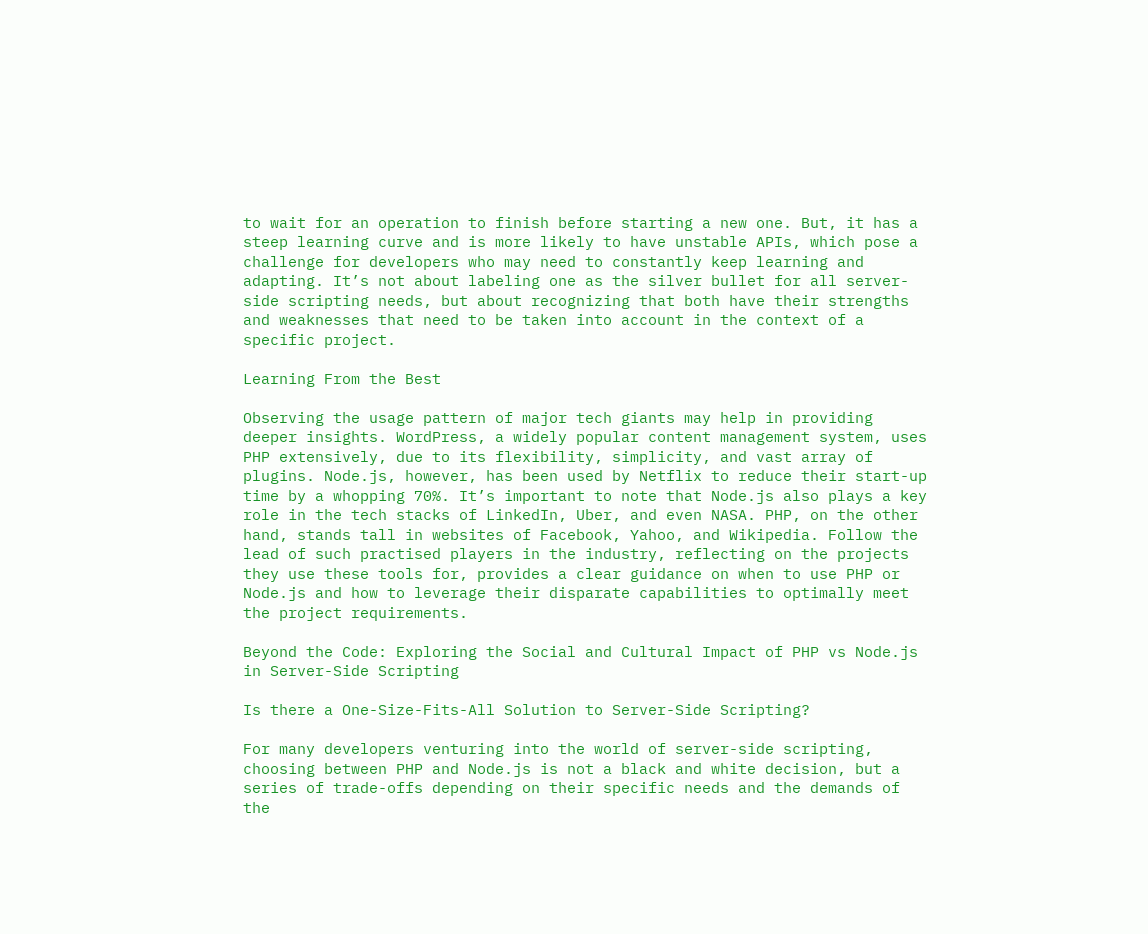to wait for an operation to finish before starting a new one. But, it has a steep learning curve and is more likely to have unstable APIs, which pose a challenge for developers who may need to constantly keep learning and adapting. It’s not about labeling one as the silver bullet for all server-side scripting needs, but about recognizing that both have their strengths and weaknesses that need to be taken into account in the context of a specific project.

Learning From the Best

Observing the usage pattern of major tech giants may help in providing deeper insights. WordPress, a widely popular content management system, uses PHP extensively, due to its flexibility, simplicity, and vast array of plugins. Node.js, however, has been used by Netflix to reduce their start-up time by a whopping 70%. It’s important to note that Node.js also plays a key role in the tech stacks of LinkedIn, Uber, and even NASA. PHP, on the other hand, stands tall in websites of Facebook, Yahoo, and Wikipedia. Follow the lead of such practised players in the industry, reflecting on the projects they use these tools for, provides a clear guidance on when to use PHP or Node.js and how to leverage their disparate capabilities to optimally meet the project requirements.

Beyond the Code: Exploring the Social and Cultural Impact of PHP vs Node.js in Server-Side Scripting

Is there a One-Size-Fits-All Solution to Server-Side Scripting?

For many developers venturing into the world of server-side scripting, choosing between PHP and Node.js is not a black and white decision, but a series of trade-offs depending on their specific needs and the demands of the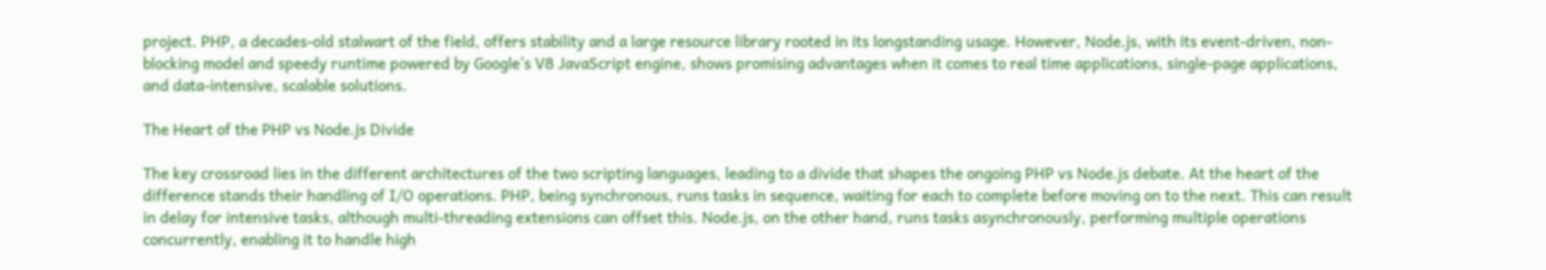project. PHP, a decades-old stalwart of the field, offers stability and a large resource library rooted in its longstanding usage. However, Node.js, with its event-driven, non-blocking model and speedy runtime powered by Google’s V8 JavaScript engine, shows promising advantages when it comes to real time applications, single-page applications, and data-intensive, scalable solutions.

The Heart of the PHP vs Node.js Divide

The key crossroad lies in the different architectures of the two scripting languages, leading to a divide that shapes the ongoing PHP vs Node.js debate. At the heart of the difference stands their handling of I/O operations. PHP, being synchronous, runs tasks in sequence, waiting for each to complete before moving on to the next. This can result in delay for intensive tasks, although multi-threading extensions can offset this. Node.js, on the other hand, runs tasks asynchronously, performing multiple operations concurrently, enabling it to handle high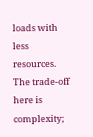loads with less resources. The trade-off here is complexity;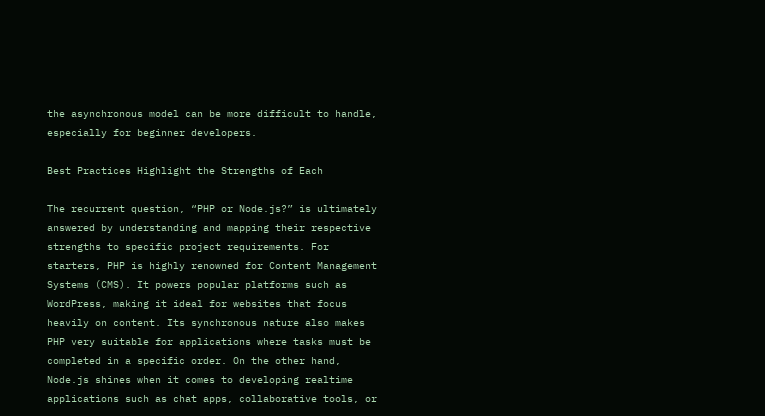the asynchronous model can be more difficult to handle, especially for beginner developers.

Best Practices Highlight the Strengths of Each

The recurrent question, “PHP or Node.js?” is ultimately answered by understanding and mapping their respective strengths to specific project requirements. For starters, PHP is highly renowned for Content Management Systems (CMS). It powers popular platforms such as WordPress, making it ideal for websites that focus heavily on content. Its synchronous nature also makes PHP very suitable for applications where tasks must be completed in a specific order. On the other hand, Node.js shines when it comes to developing realtime applications such as chat apps, collaborative tools, or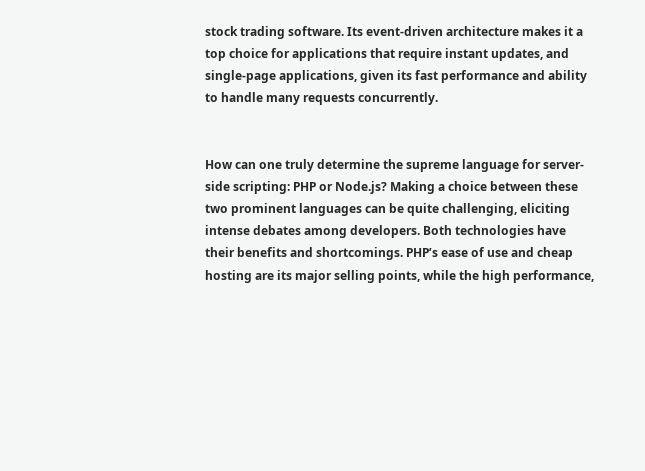stock trading software. Its event-driven architecture makes it a top choice for applications that require instant updates, and single-page applications, given its fast performance and ability to handle many requests concurrently.


How can one truly determine the supreme language for server-side scripting: PHP or Node.js? Making a choice between these two prominent languages can be quite challenging, eliciting intense debates among developers. Both technologies have their benefits and shortcomings. PHP’s ease of use and cheap hosting are its major selling points, while the high performance,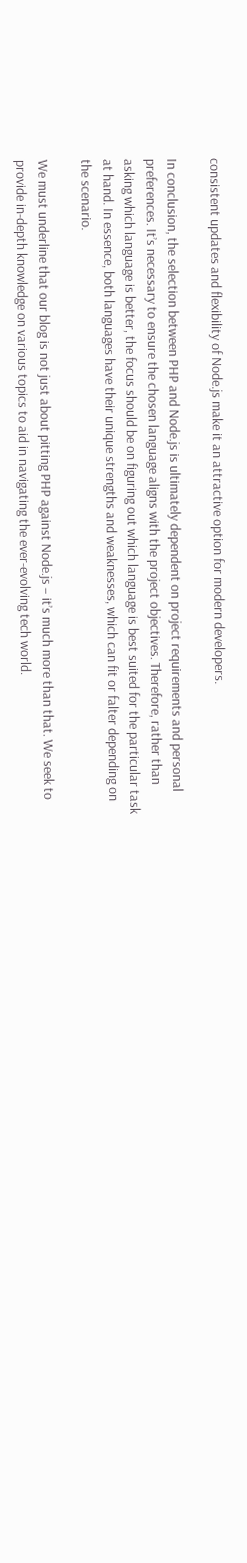consistent updates and flexibility of Node.js make it an attractive option for modern developers.

In conclusion, the selection between PHP and Node.js is ultimately dependent on project requirements and personal preferences. It’s necessary to ensure the chosen language aligns with the project objectives. Therefore, rather than asking which language is better, the focus should be on figuring out which language is best suited for the particular task at hand. In essence, both languages have their unique strengths and weaknesses, which can fit or falter depending on the scenario.

We must underline that our blog is not just about pitting PHP against Node.js – it’s much more than that. We seek to provide in-depth knowledge on various topics to aid in navigating the ever-evolving tech world.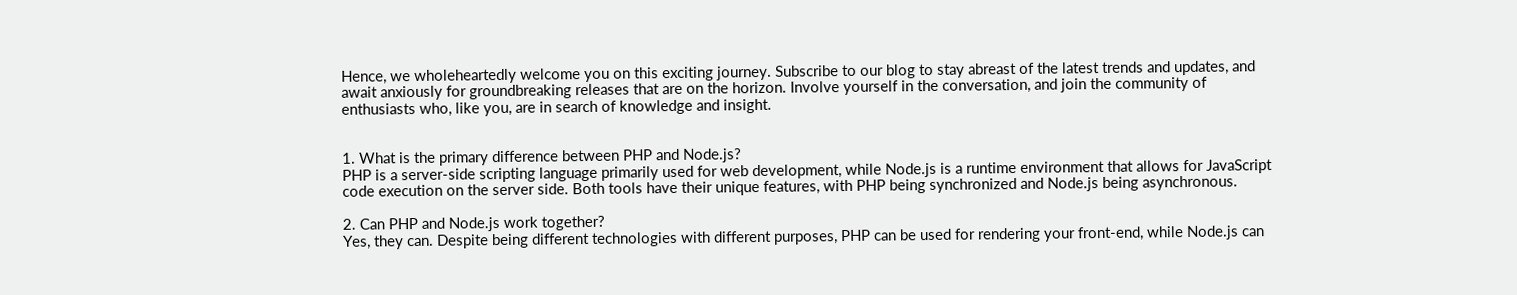Hence, we wholeheartedly welcome you on this exciting journey. Subscribe to our blog to stay abreast of the latest trends and updates, and await anxiously for groundbreaking releases that are on the horizon. Involve yourself in the conversation, and join the community of enthusiasts who, like you, are in search of knowledge and insight.


1. What is the primary difference between PHP and Node.js?
PHP is a server-side scripting language primarily used for web development, while Node.js is a runtime environment that allows for JavaScript code execution on the server side. Both tools have their unique features, with PHP being synchronized and Node.js being asynchronous.

2. Can PHP and Node.js work together?
Yes, they can. Despite being different technologies with different purposes, PHP can be used for rendering your front-end, while Node.js can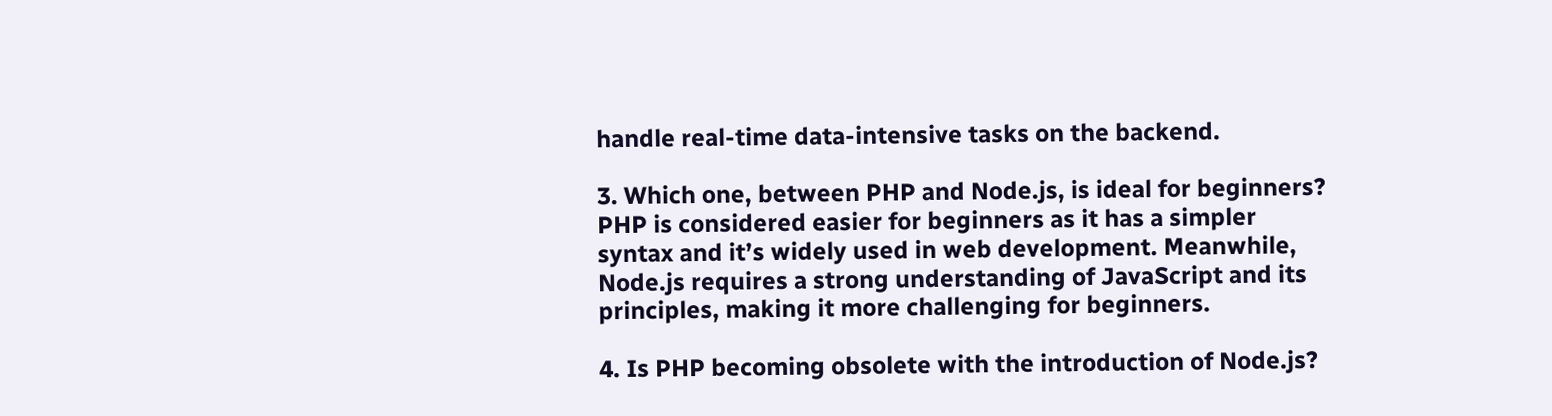handle real-time data-intensive tasks on the backend.

3. Which one, between PHP and Node.js, is ideal for beginners?
PHP is considered easier for beginners as it has a simpler syntax and it’s widely used in web development. Meanwhile, Node.js requires a strong understanding of JavaScript and its principles, making it more challenging for beginners.

4. Is PHP becoming obsolete with the introduction of Node.js?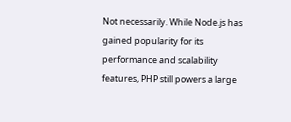Not necessarily. While Node.js has gained popularity for its performance and scalability features, PHP still powers a large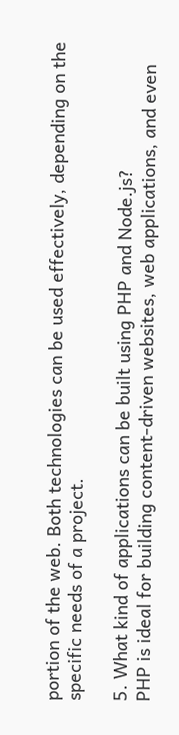portion of the web. Both technologies can be used effectively, depending on the specific needs of a project.

5. What kind of applications can be built using PHP and Node.js?
PHP is ideal for building content-driven websites, web applications, and even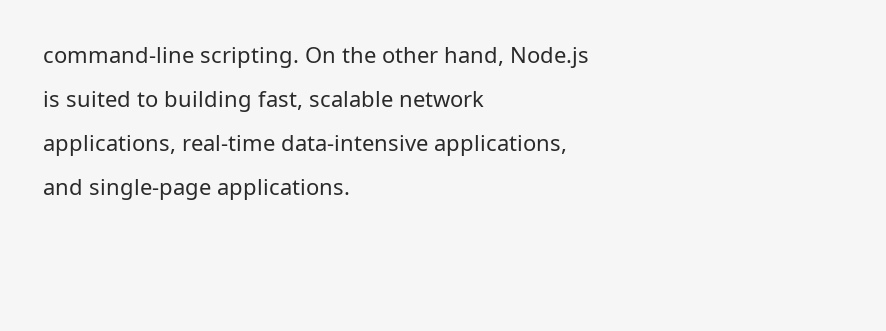command-line scripting. On the other hand, Node.js is suited to building fast, scalable network applications, real-time data-intensive applications, and single-page applications.